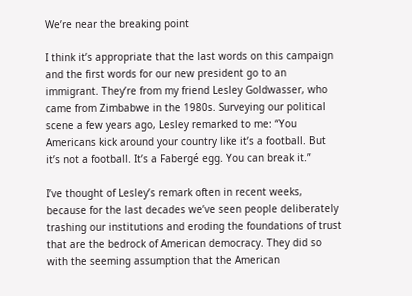We’re near the breaking point

I think it’s appropriate that the last words on this campaign and the first words for our new president go to an immigrant. They’re from my friend Lesley Goldwasser, who came from Zimbabwe in the 1980s. Surveying our political scene a few years ago, Lesley remarked to me: “You Americans kick around your country like it’s a football. But it’s not a football. It’s a Fabergé egg. You can break it.”

I’ve thought of Lesley’s remark often in recent weeks, because for the last decades we’ve seen people deliberately trashing our institutions and eroding the foundations of trust that are the bedrock of American democracy. They did so with the seeming assumption that the American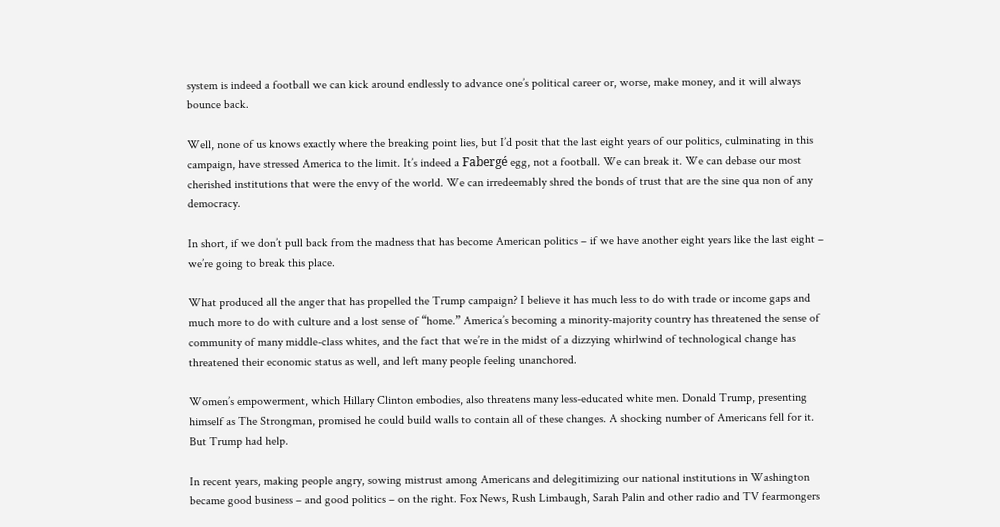system is indeed a football we can kick around endlessly to advance one’s political career or, worse, make money, and it will always bounce back.

Well, none of us knows exactly where the breaking point lies, but I’d posit that the last eight years of our politics, culminating in this campaign, have stressed America to the limit. It’s indeed a Fabergé egg, not a football. We can break it. We can debase our most cherished institutions that were the envy of the world. We can irredeemably shred the bonds of trust that are the sine qua non of any democracy.

In short, if we don’t pull back from the madness that has become American politics – if we have another eight years like the last eight – we’re going to break this place.

What produced all the anger that has propelled the Trump campaign? I believe it has much less to do with trade or income gaps and much more to do with culture and a lost sense of “home.” America’s becoming a minority-majority country has threatened the sense of community of many middle-class whites, and the fact that we’re in the midst of a dizzying whirlwind of technological change has threatened their economic status as well, and left many people feeling unanchored.

Women’s empowerment, which Hillary Clinton embodies, also threatens many less-educated white men. Donald Trump, presenting himself as The Strongman, promised he could build walls to contain all of these changes. A shocking number of Americans fell for it. But Trump had help.

In recent years, making people angry, sowing mistrust among Americans and delegitimizing our national institutions in Washington became good business – and good politics – on the right. Fox News, Rush Limbaugh, Sarah Palin and other radio and TV fearmongers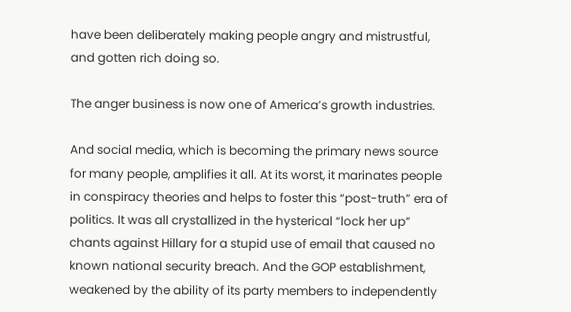have been deliberately making people angry and mistrustful, and gotten rich doing so.

The anger business is now one of America’s growth industries.

And social media, which is becoming the primary news source for many people, amplifies it all. At its worst, it marinates people in conspiracy theories and helps to foster this “post-truth” era of politics. It was all crystallized in the hysterical “lock her up” chants against Hillary for a stupid use of email that caused no known national security breach. And the GOP establishment, weakened by the ability of its party members to independently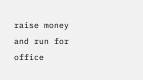raise money and run for office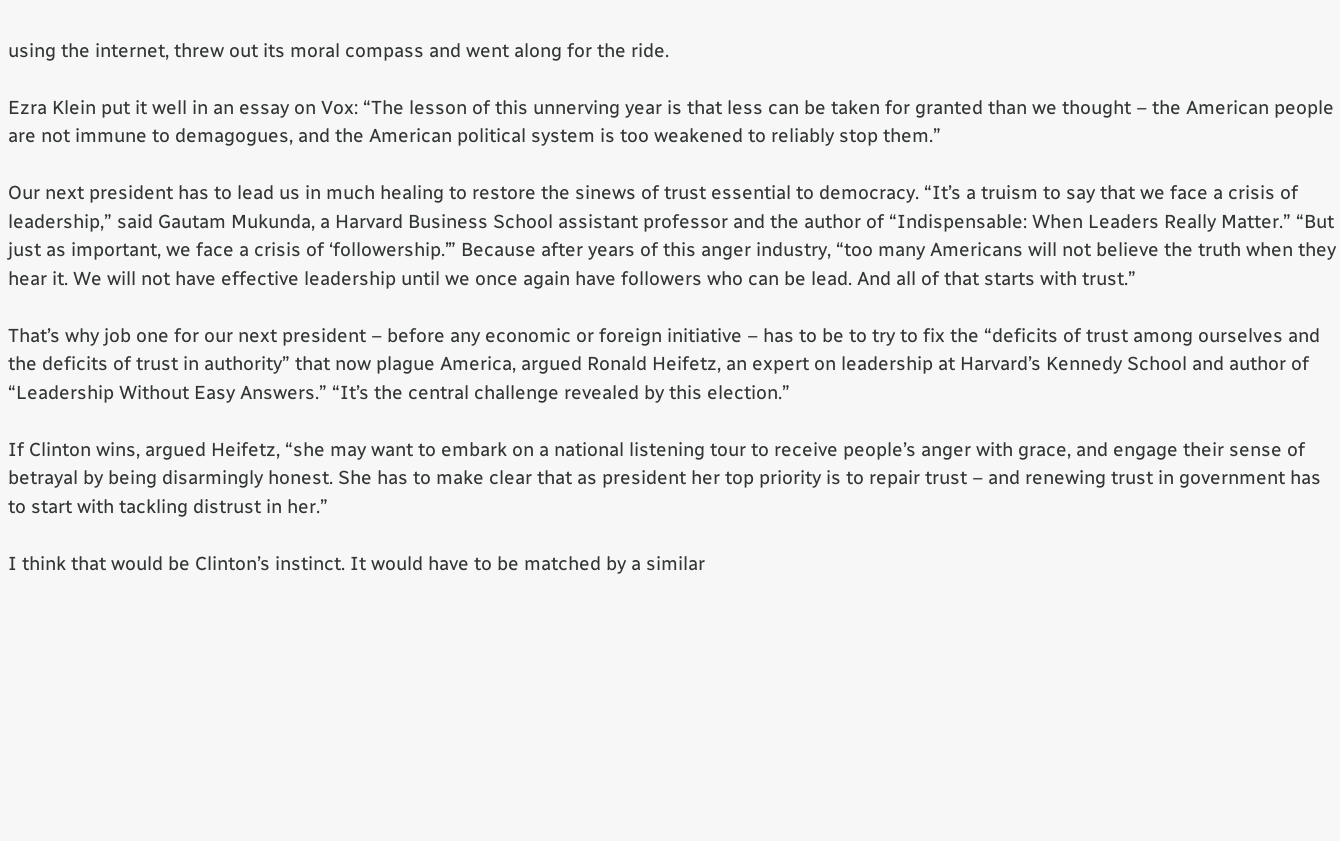using the internet, threw out its moral compass and went along for the ride.

Ezra Klein put it well in an essay on Vox: “The lesson of this unnerving year is that less can be taken for granted than we thought – the American people are not immune to demagogues, and the American political system is too weakened to reliably stop them.”

Our next president has to lead us in much healing to restore the sinews of trust essential to democracy. “It’s a truism to say that we face a crisis of leadership,” said Gautam Mukunda, a Harvard Business School assistant professor and the author of “Indispensable: When Leaders Really Matter.” “But just as important, we face a crisis of ‘followership.’” Because after years of this anger industry, “too many Americans will not believe the truth when they hear it. We will not have effective leadership until we once again have followers who can be lead. And all of that starts with trust.”

That’s why job one for our next president – before any economic or foreign initiative – has to be to try to fix the “deficits of trust among ourselves and the deficits of trust in authority” that now plague America, argued Ronald Heifetz, an expert on leadership at Harvard’s Kennedy School and author of “Leadership Without Easy Answers.” “It’s the central challenge revealed by this election.”

If Clinton wins, argued Heifetz, “she may want to embark on a national listening tour to receive people’s anger with grace, and engage their sense of betrayal by being disarmingly honest. She has to make clear that as president her top priority is to repair trust – and renewing trust in government has to start with tackling distrust in her.”

I think that would be Clinton’s instinct. It would have to be matched by a similar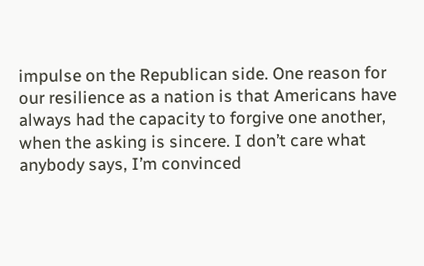impulse on the Republican side. One reason for our resilience as a nation is that Americans have always had the capacity to forgive one another, when the asking is sincere. I don’t care what anybody says, I’m convinced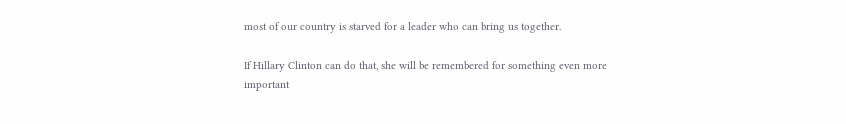most of our country is starved for a leader who can bring us together.

If Hillary Clinton can do that, she will be remembered for something even more important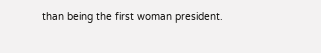than being the first woman president.